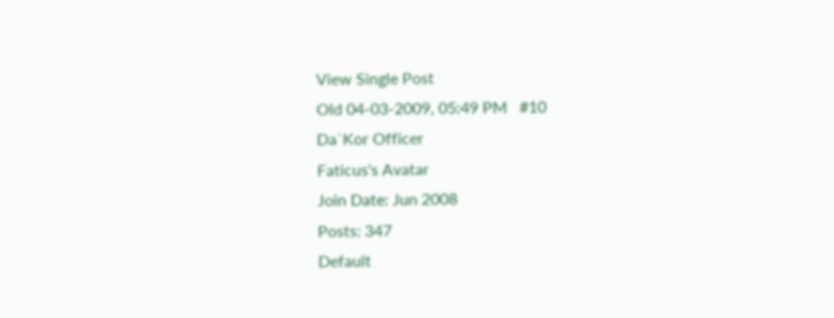View Single Post
Old 04-03-2009, 05:49 PM   #10
Da`Kor Officer
Faticus's Avatar
Join Date: Jun 2008
Posts: 347
Default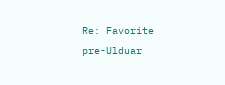Re: Favorite pre-Ulduar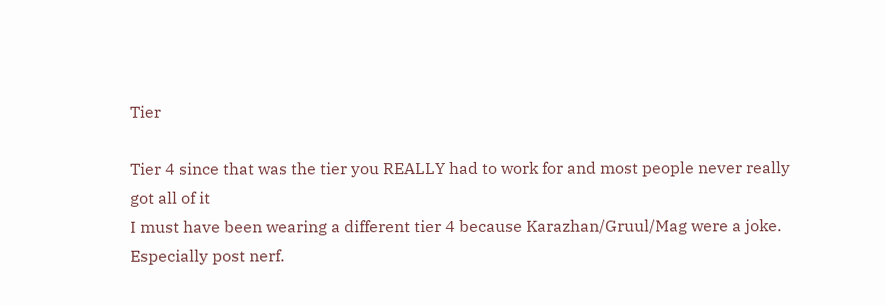Tier

Tier 4 since that was the tier you REALLY had to work for and most people never really got all of it
I must have been wearing a different tier 4 because Karazhan/Gruul/Mag were a joke. Especially post nerf.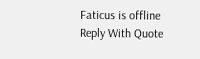Faticus is offline   Reply With Quote